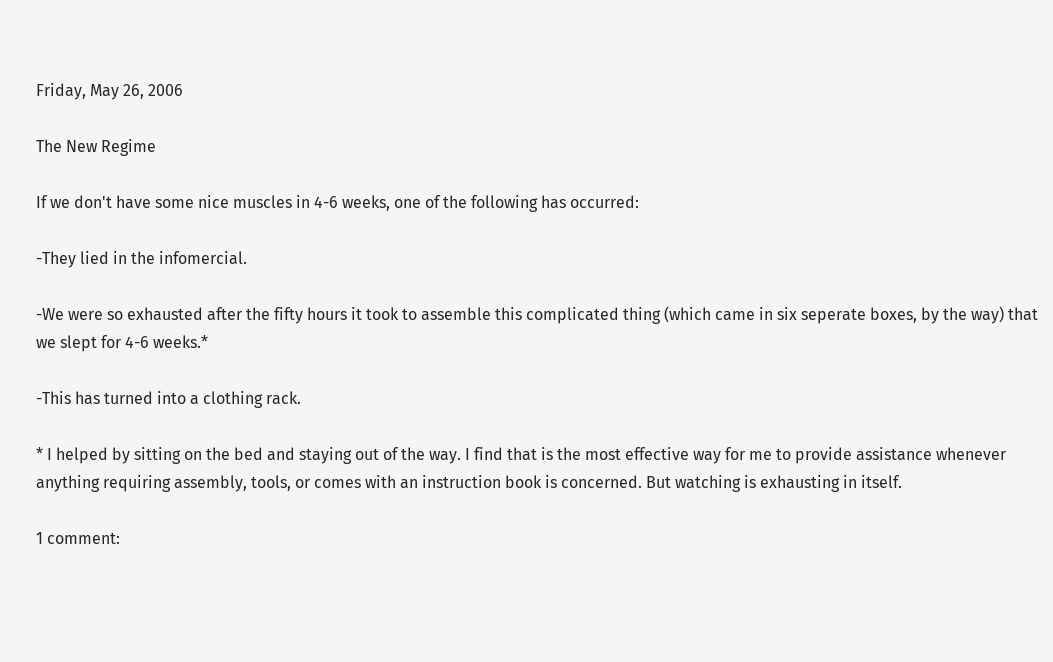Friday, May 26, 2006

The New Regime

If we don't have some nice muscles in 4-6 weeks, one of the following has occurred:

-They lied in the infomercial.

-We were so exhausted after the fifty hours it took to assemble this complicated thing (which came in six seperate boxes, by the way) that we slept for 4-6 weeks.*

-This has turned into a clothing rack.

* I helped by sitting on the bed and staying out of the way. I find that is the most effective way for me to provide assistance whenever anything requiring assembly, tools, or comes with an instruction book is concerned. But watching is exhausting in itself.

1 comment: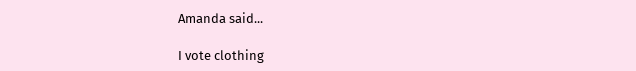Amanda said...

I vote clothing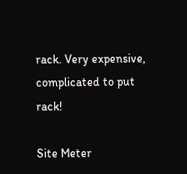rack. Very expensive, complicated to put rack!

Site Meter